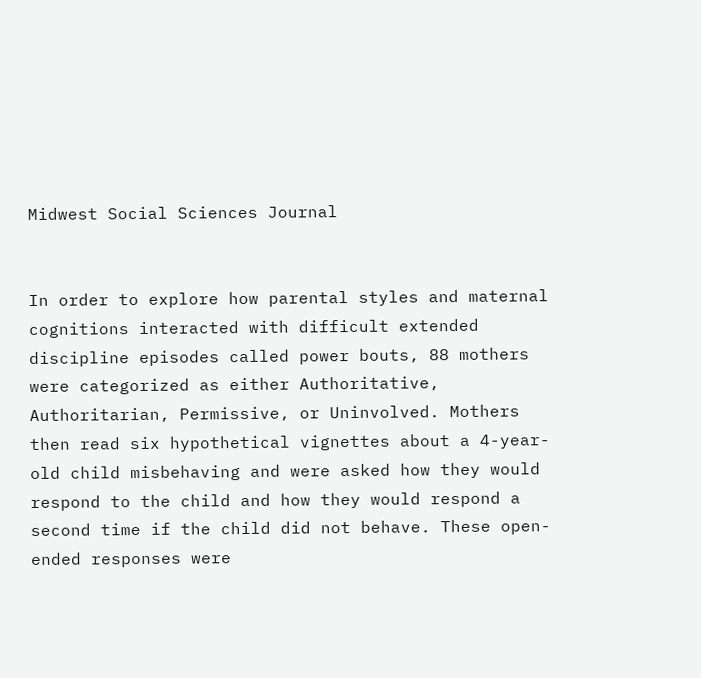Midwest Social Sciences Journal


In order to explore how parental styles and maternal cognitions interacted with difficult extended discipline episodes called power bouts, 88 mothers were categorized as either Authoritative, Authoritarian, Permissive, or Uninvolved. Mothers then read six hypothetical vignettes about a 4-year-old child misbehaving and were asked how they would respond to the child and how they would respond a second time if the child did not behave. These open-ended responses were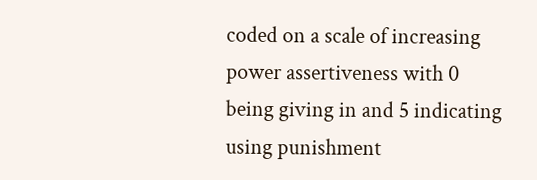coded on a scale of increasing power assertiveness with 0 being giving in and 5 indicating using punishment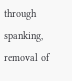through spanking, removal of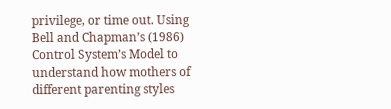privilege, or time out. Using Bell and Chapman’s (1986) Control System’s Model to understand how mothers of different parenting styles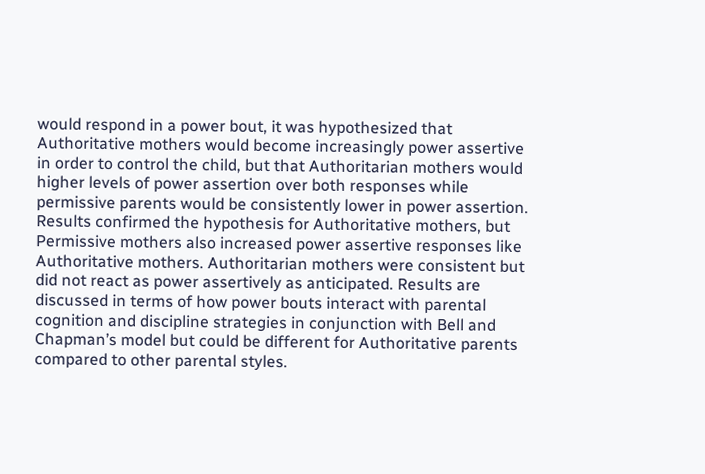would respond in a power bout, it was hypothesized that Authoritative mothers would become increasingly power assertive in order to control the child, but that Authoritarian mothers would higher levels of power assertion over both responses while permissive parents would be consistently lower in power assertion. Results confirmed the hypothesis for Authoritative mothers, but Permissive mothers also increased power assertive responses like Authoritative mothers. Authoritarian mothers were consistent but did not react as power assertively as anticipated. Results are discussed in terms of how power bouts interact with parental cognition and discipline strategies in conjunction with Bell and Chapman’s model but could be different for Authoritative parents compared to other parental styles.